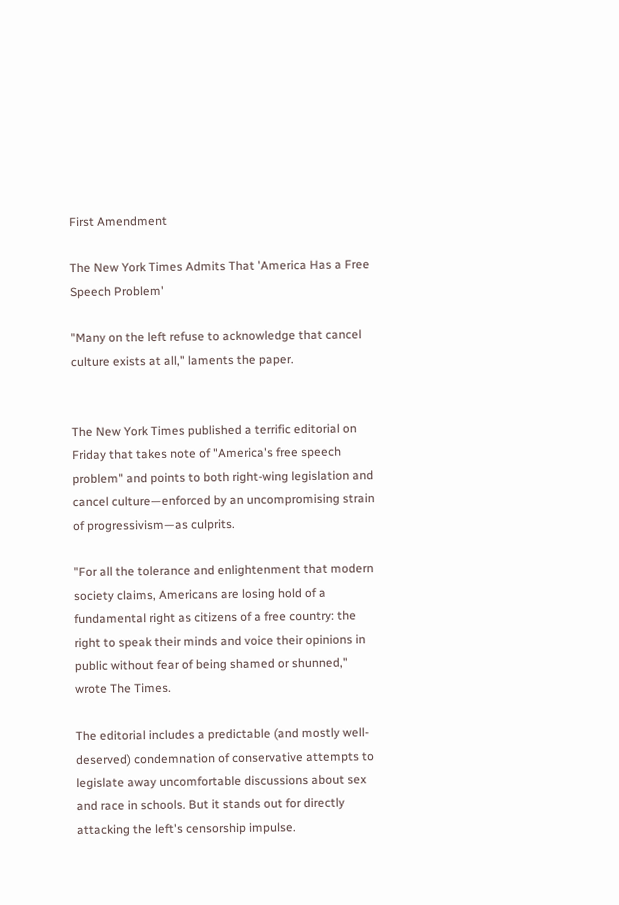First Amendment

The New York Times Admits That 'America Has a Free Speech Problem'

"Many on the left refuse to acknowledge that cancel culture exists at all," laments the paper.


The New York Times published a terrific editorial on Friday that takes note of "America's free speech problem" and points to both right-wing legislation and cancel culture—enforced by an uncompromising strain of progressivism—as culprits.

"For all the tolerance and enlightenment that modern society claims, Americans are losing hold of a fundamental right as citizens of a free country: the right to speak their minds and voice their opinions in public without fear of being shamed or shunned," wrote The Times.

The editorial includes a predictable (and mostly well-deserved) condemnation of conservative attempts to legislate away uncomfortable discussions about sex and race in schools. But it stands out for directly attacking the left's censorship impulse.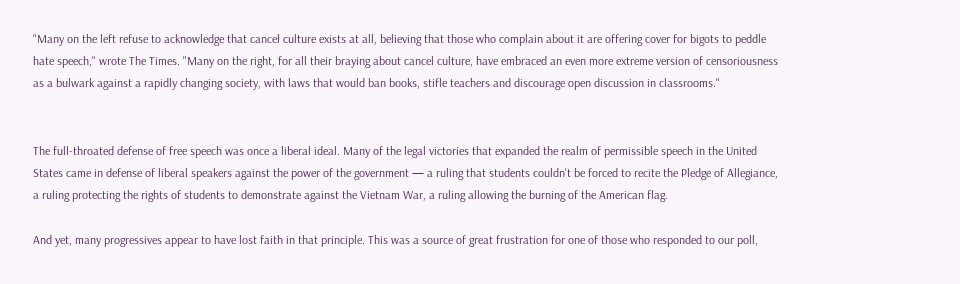"Many on the left refuse to acknowledge that cancel culture exists at all, believing that those who complain about it are offering cover for bigots to peddle hate speech," wrote The Times. "Many on the right, for all their braying about cancel culture, have embraced an even more extreme version of censoriousness as a bulwark against a rapidly changing society, with laws that would ban books, stifle teachers and discourage open discussion in classrooms."


The full-throated defense of free speech was once a liberal ideal. Many of the legal victories that expanded the realm of permissible speech in the United States came in defense of liberal speakers against the power of the government — a ruling that students couldn't be forced to recite the Pledge of Allegiance, a ruling protecting the rights of students to demonstrate against the Vietnam War, a ruling allowing the burning of the American flag.

And yet, many progressives appear to have lost faith in that principle. This was a source of great frustration for one of those who responded to our poll,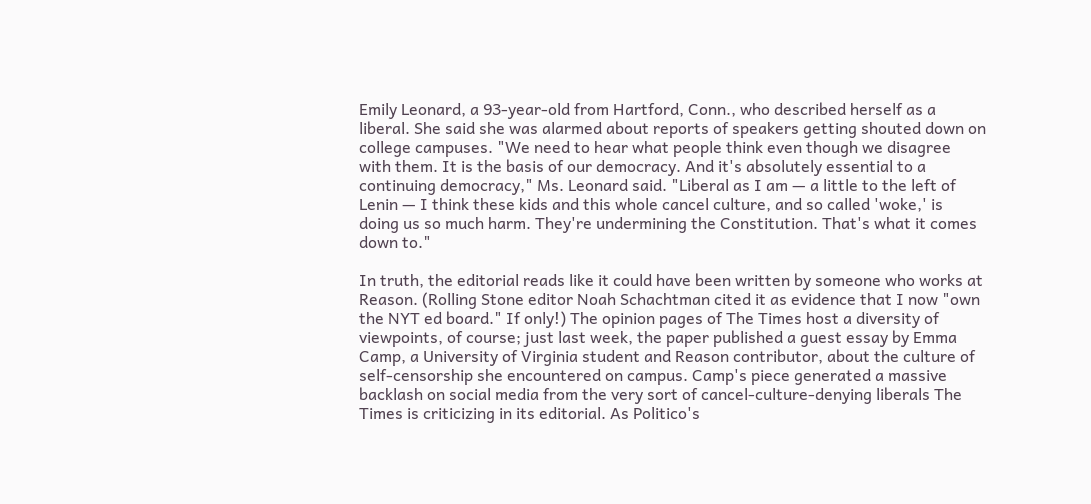Emily Leonard, a 93-year-old from Hartford, Conn., who described herself as a liberal. She said she was alarmed about reports of speakers getting shouted down on college campuses. "We need to hear what people think even though we disagree with them. It is the basis of our democracy. And it's absolutely essential to a continuing democracy," Ms. Leonard said. "Liberal as I am — a little to the left of Lenin — I think these kids and this whole cancel culture, and so called 'woke,' is doing us so much harm. They're undermining the Constitution. That's what it comes down to."

In truth, the editorial reads like it could have been written by someone who works at Reason. (Rolling Stone editor Noah Schachtman cited it as evidence that I now "own the NYT ed board." If only!) The opinion pages of The Times host a diversity of viewpoints, of course; just last week, the paper published a guest essay by Emma Camp, a University of Virginia student and Reason contributor, about the culture of self-censorship she encountered on campus. Camp's piece generated a massive backlash on social media from the very sort of cancel-culture-denying liberals The Times is criticizing in its editorial. As Politico's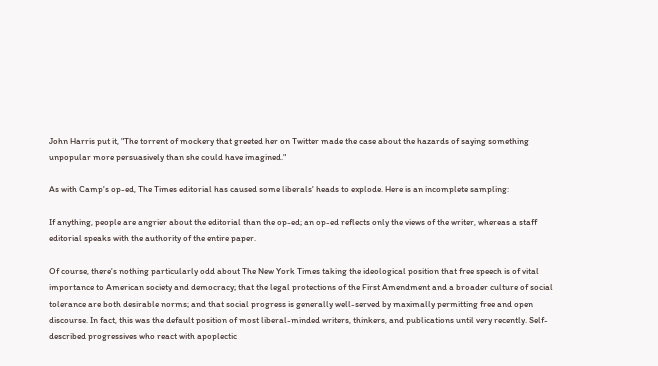John Harris put it, "The torrent of mockery that greeted her on Twitter made the case about the hazards of saying something unpopular more persuasively than she could have imagined."

As with Camp's op-ed, The Times editorial has caused some liberals' heads to explode. Here is an incomplete sampling:

If anything, people are angrier about the editorial than the op-ed; an op-ed reflects only the views of the writer, whereas a staff editorial speaks with the authority of the entire paper.

Of course, there's nothing particularly odd about The New York Times taking the ideological position that free speech is of vital importance to American society and democracy; that the legal protections of the First Amendment and a broader culture of social tolerance are both desirable norms; and that social progress is generally well-served by maximally permitting free and open discourse. In fact, this was the default position of most liberal-minded writers, thinkers, and publications until very recently. Self-described progressives who react with apoplectic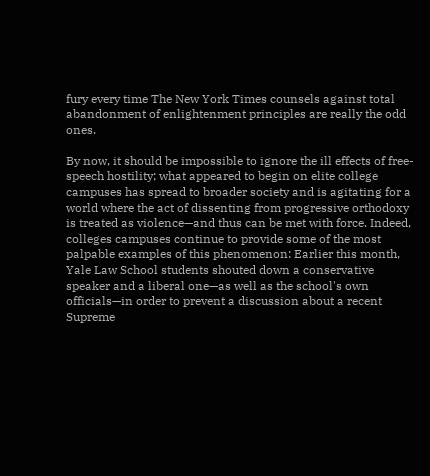fury every time The New York Times counsels against total abandonment of enlightenment principles are really the odd ones.

By now, it should be impossible to ignore the ill effects of free-speech hostility; what appeared to begin on elite college campuses has spread to broader society and is agitating for a world where the act of dissenting from progressive orthodoxy is treated as violence—and thus can be met with force. Indeed, colleges campuses continue to provide some of the most palpable examples of this phenomenon: Earlier this month, Yale Law School students shouted down a conservative speaker and a liberal one—as well as the school's own officials—in order to prevent a discussion about a recent Supreme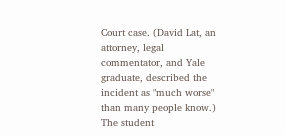Court case. (David Lat, an attorney, legal commentator, and Yale graduate, described the incident as "much worse" than many people know.) The student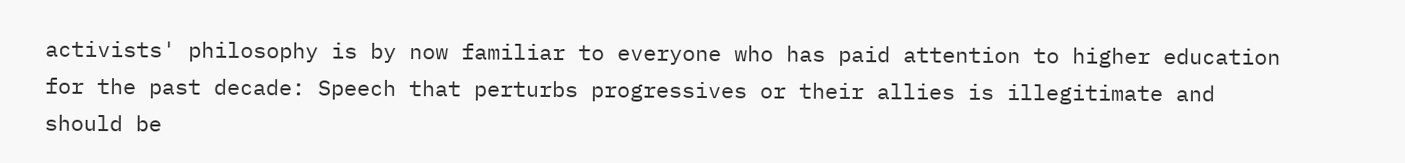activists' philosophy is by now familiar to everyone who has paid attention to higher education for the past decade: Speech that perturbs progressives or their allies is illegitimate and should be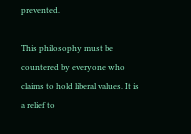prevented.

This philosophy must be countered by everyone who claims to hold liberal values. It is a relief to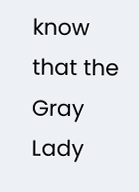know that the Gray Lady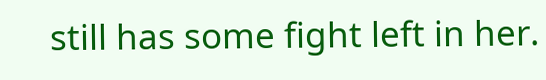still has some fight left in her.